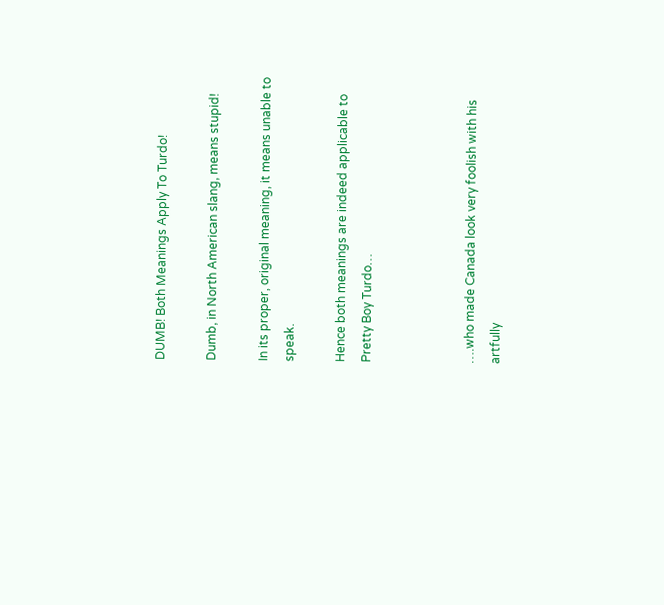DUMB! Both Meanings Apply To Turdo!

Dumb, in North American slang, means stupid!

In its proper, original meaning, it means unable to speak.

Hence both meanings are indeed applicable to Pretty Boy Turdo…



….who made Canada look very foolish with his artfully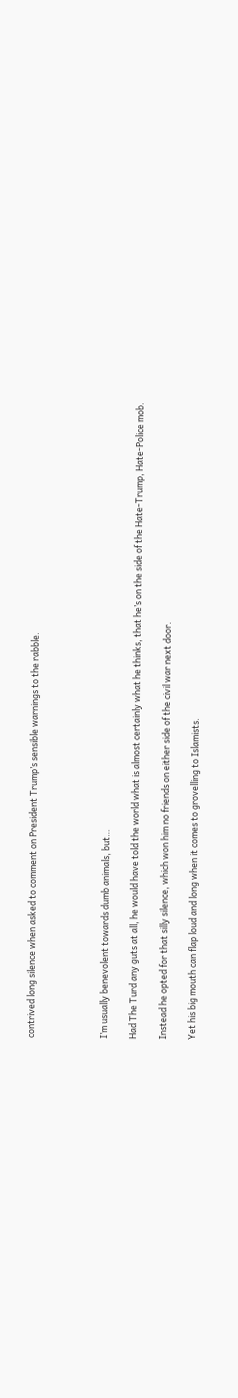contrived long silence when asked to comment on President Trump’s sensible warnings to the rabble.




I’m usually benevolent towards dumb animals, but…

Had The Turd any guts at all, he would have told the world what is almost certainly what he thinks, that he’s on the side of the Hate-Trump, Hate-Police mob.

Instead he opted for that silly silence, which won him no friends on either side of the civil war next door.

Yet his big mouth can flap loud and long when it comes to grovelling to Islamists.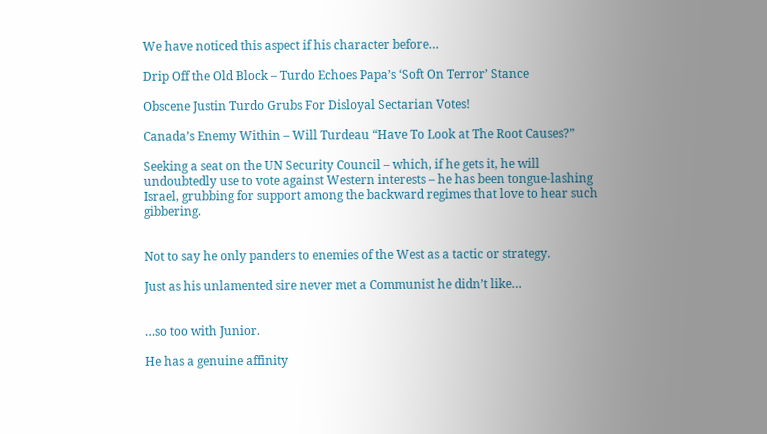We have noticed this aspect if his character before…

Drip Off the Old Block – Turdo Echoes Papa’s ‘Soft On Terror’ Stance

Obscene Justin Turdo Grubs For Disloyal Sectarian Votes!

Canada’s Enemy Within – Will Turdeau “Have To Look at The Root Causes?”

Seeking a seat on the UN Security Council – which, if he gets it, he will undoubtedly use to vote against Western interests – he has been tongue-lashing Israel, grubbing for support among the backward regimes that love to hear such gibbering.


Not to say he only panders to enemies of the West as a tactic or strategy.

Just as his unlamented sire never met a Communist he didn’t like…


…so too with Junior.

He has a genuine affinity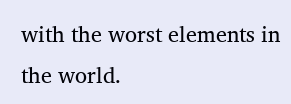with the worst elements in the world.